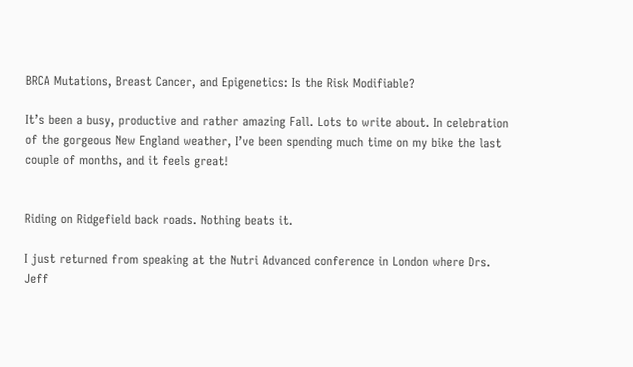BRCA Mutations, Breast Cancer, and Epigenetics: Is the Risk Modifiable?

It’s been a busy, productive and rather amazing Fall. Lots to write about. In celebration of the gorgeous New England weather, I’ve been spending much time on my bike the last couple of months, and it feels great!


Riding on Ridgefield back roads. Nothing beats it.

I just returned from speaking at the Nutri Advanced conference in London where Drs. Jeff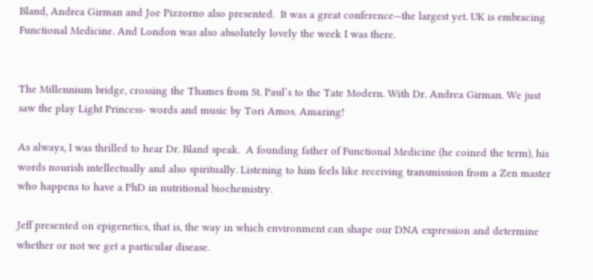Bland, Andrea Girman and Joe Pizzorno also presented.  It was a great conference—the largest yet. UK is embracing Functional Medicine. And London was also absolutely lovely the week I was there.


The Millennium bridge, crossing the Thames from St. Paul’s to the Tate Modern. With Dr. Andrea Girman. We just saw the play Light Princess- words and music by Tori Amos. Amazing!

As always, I was thrilled to hear Dr. Bland speak.  A founding father of Functional Medicine (he coined the term), his words nourish intellectually and also spiritually. Listening to him feels like receiving transmission from a Zen master who happens to have a PhD in nutritional biochemistry.

Jeff presented on epigenetics, that is, the way in which environment can shape our DNA expression and determine whether or not we get a particular disease.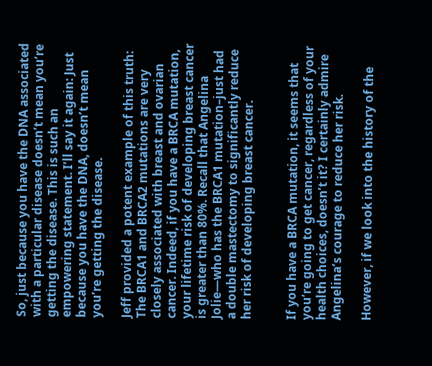So, just because you have the DNA associated with a particular disease doesn’t mean you’re getting the disease. This is such an empowering statement. I’ll say it again: Just because you have the DNA, doesn’t mean you’re getting the disease.

Jeff provided a potent example of this truth: The BRCA1 and BRCA2 mutations are very closely associated with breast and ovarian cancer. Indeed, if you have a BRCA mutation, your lifetime risk of developing breast cancer is greater than 80%. Recall that Angelina Jolie—who has the BRCA1 mutation–just had a double mastectomy to significantly reduce her risk of developing breast cancer.


If you have a BRCA mutation, it seems that you’re going to get cancer, regardless of your health choices, doesn’t it? I certainly admire Angelina’s courage to reduce her risk.

However, if we look into the history of the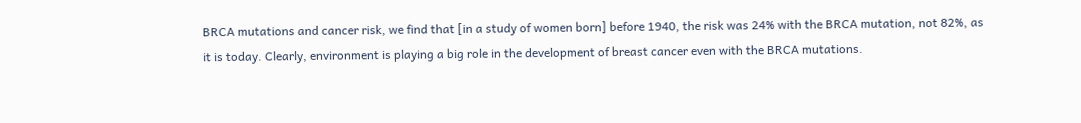BRCA mutations and cancer risk, we find that [in a study of women born] before 1940, the risk was 24% with the BRCA mutation, not 82%, as it is today. Clearly, environment is playing a big role in the development of breast cancer even with the BRCA mutations.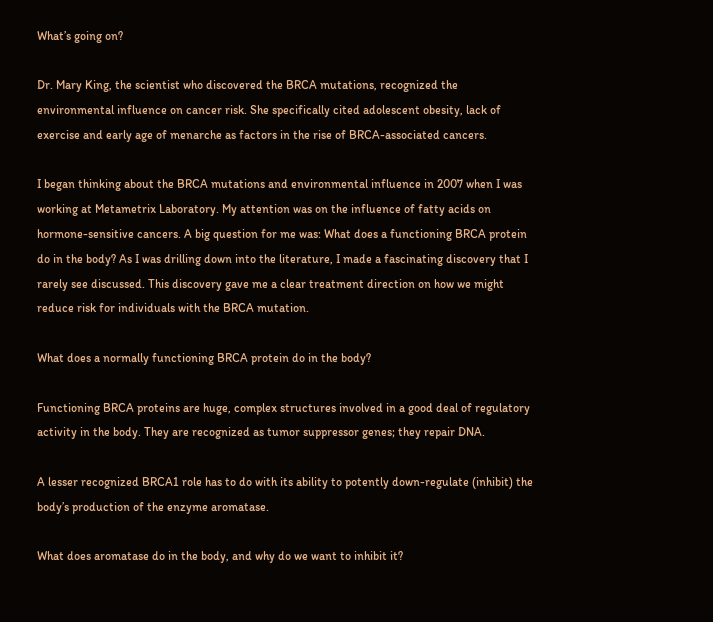What’s going on?

Dr. Mary King, the scientist who discovered the BRCA mutations, recognized the environmental influence on cancer risk. She specifically cited adolescent obesity, lack of exercise and early age of menarche as factors in the rise of BRCA-associated cancers.

I began thinking about the BRCA mutations and environmental influence in 2007 when I was working at Metametrix Laboratory. My attention was on the influence of fatty acids on hormone-sensitive cancers. A big question for me was: What does a functioning BRCA protein do in the body? As I was drilling down into the literature, I made a fascinating discovery that I rarely see discussed. This discovery gave me a clear treatment direction on how we might reduce risk for individuals with the BRCA mutation.

What does a normally functioning BRCA protein do in the body?

Functioning BRCA proteins are huge, complex structures involved in a good deal of regulatory activity in the body. They are recognized as tumor suppressor genes; they repair DNA.

A lesser recognized BRCA1 role has to do with its ability to potently down-regulate (inhibit) the body’s production of the enzyme aromatase.

What does aromatase do in the body, and why do we want to inhibit it?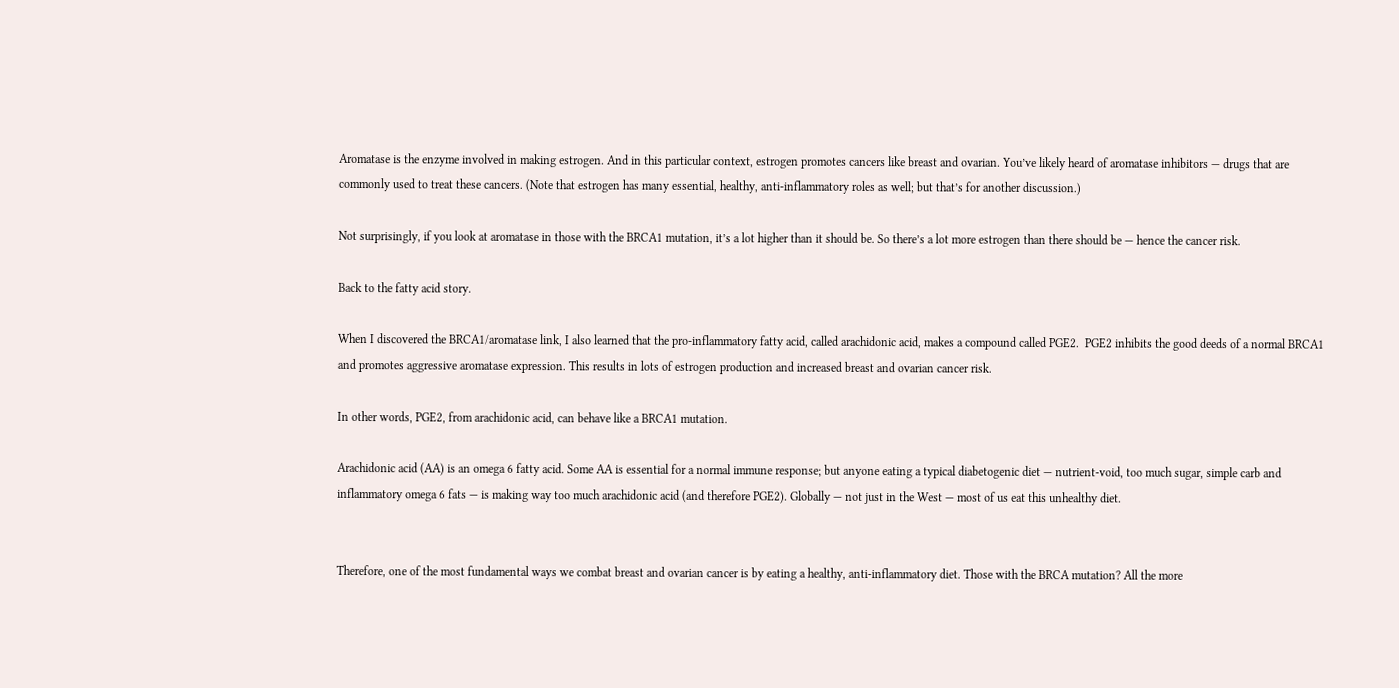Aromatase is the enzyme involved in making estrogen. And in this particular context, estrogen promotes cancers like breast and ovarian. You’ve likely heard of aromatase inhibitors — drugs that are commonly used to treat these cancers. (Note that estrogen has many essential, healthy, anti-inflammatory roles as well; but that’s for another discussion.)

Not surprisingly, if you look at aromatase in those with the BRCA1 mutation, it’s a lot higher than it should be. So there’s a lot more estrogen than there should be — hence the cancer risk.

Back to the fatty acid story.

When I discovered the BRCA1/aromatase link, I also learned that the pro-inflammatory fatty acid, called arachidonic acid, makes a compound called PGE2.  PGE2 inhibits the good deeds of a normal BRCA1 and promotes aggressive aromatase expression. This results in lots of estrogen production and increased breast and ovarian cancer risk.

In other words, PGE2, from arachidonic acid, can behave like a BRCA1 mutation.

Arachidonic acid (AA) is an omega 6 fatty acid. Some AA is essential for a normal immune response; but anyone eating a typical diabetogenic diet — nutrient-void, too much sugar, simple carb and inflammatory omega 6 fats — is making way too much arachidonic acid (and therefore PGE2). Globally — not just in the West — most of us eat this unhealthy diet.


Therefore, one of the most fundamental ways we combat breast and ovarian cancer is by eating a healthy, anti-inflammatory diet. Those with the BRCA mutation? All the more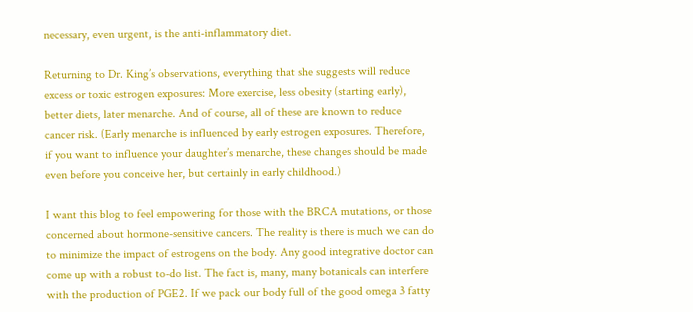necessary, even urgent, is the anti-inflammatory diet.

Returning to Dr. King’s observations, everything that she suggests will reduce excess or toxic estrogen exposures: More exercise, less obesity (starting early), better diets, later menarche. And of course, all of these are known to reduce cancer risk. (Early menarche is influenced by early estrogen exposures. Therefore, if you want to influence your daughter’s menarche, these changes should be made even before you conceive her, but certainly in early childhood.)

I want this blog to feel empowering for those with the BRCA mutations, or those concerned about hormone-sensitive cancers. The reality is there is much we can do to minimize the impact of estrogens on the body. Any good integrative doctor can come up with a robust to-do list. The fact is, many, many botanicals can interfere with the production of PGE2. If we pack our body full of the good omega 3 fatty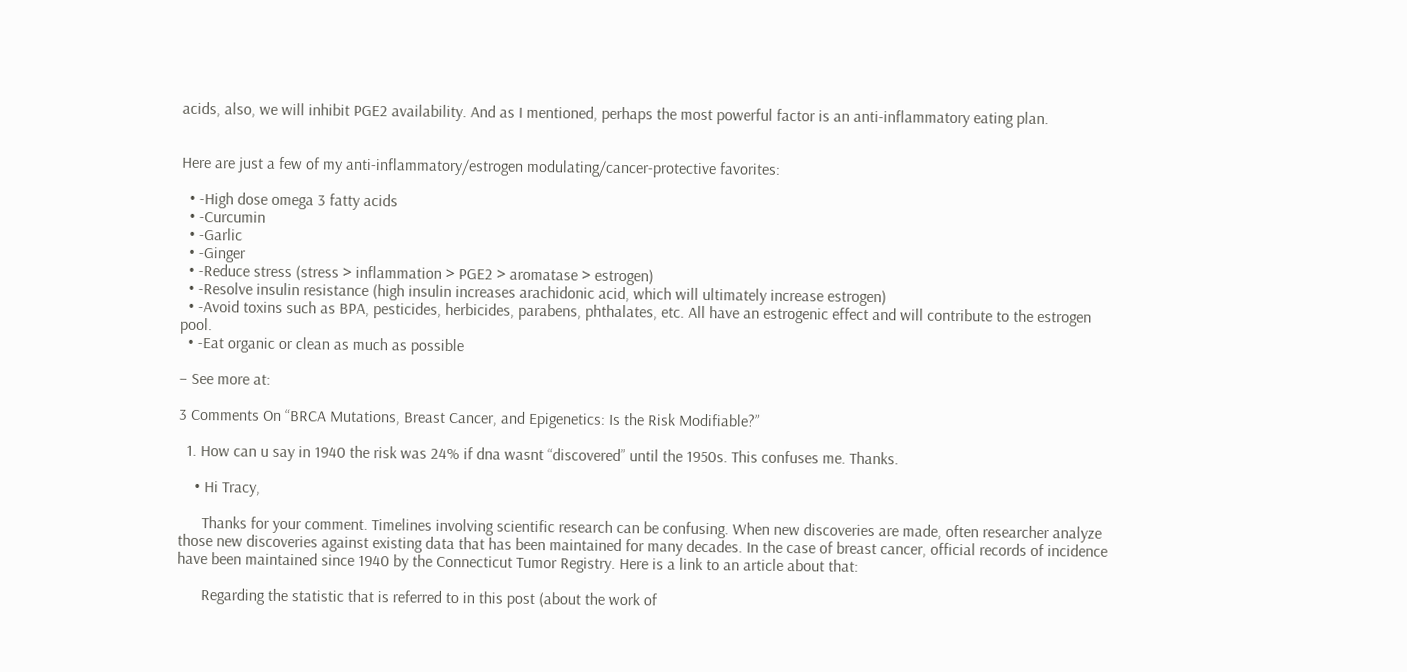acids, also, we will inhibit PGE2 availability. And as I mentioned, perhaps the most powerful factor is an anti-inflammatory eating plan.


Here are just a few of my anti-inflammatory/estrogen modulating/cancer-protective favorites:

  • -High dose omega 3 fatty acids
  • -Curcumin
  • -Garlic
  • -Ginger
  • -Reduce stress (stress > inflammation > PGE2 > aromatase > estrogen)
  • -Resolve insulin resistance (high insulin increases arachidonic acid, which will ultimately increase estrogen)
  • -Avoid toxins such as BPA, pesticides, herbicides, parabens, phthalates, etc. All have an estrogenic effect and will contribute to the estrogen pool.
  • -Eat organic or clean as much as possible

– See more at:

3 Comments On “BRCA Mutations, Breast Cancer, and Epigenetics: Is the Risk Modifiable?”

  1. How can u say in 1940 the risk was 24% if dna wasnt “discovered” until the 1950s. This confuses me. Thanks.

    • Hi Tracy,

      Thanks for your comment. Timelines involving scientific research can be confusing. When new discoveries are made, often researcher analyze those new discoveries against existing data that has been maintained for many decades. In the case of breast cancer, official records of incidence have been maintained since 1940 by the Connecticut Tumor Registry. Here is a link to an article about that:

      Regarding the statistic that is referred to in this post (about the work of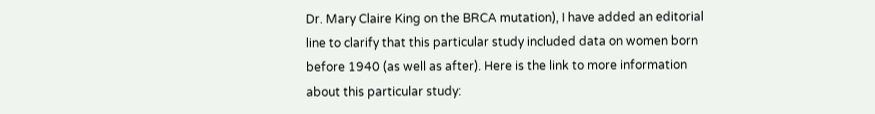Dr. Mary Claire King on the BRCA mutation), I have added an editorial line to clarify that this particular study included data on women born before 1940 (as well as after). Here is the link to more information about this particular study: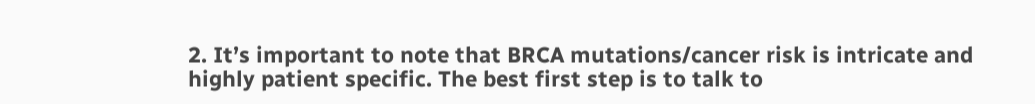2. It’s important to note that BRCA mutations/cancer risk is intricate and highly patient specific. The best first step is to talk to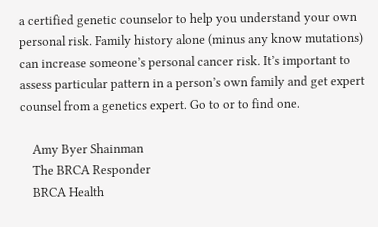a certified genetic counselor to help you understand your own personal risk. Family history alone (minus any know mutations) can increase someone’s personal cancer risk. It’s important to assess particular pattern in a person’s own family and get expert counsel from a genetics expert. Go to or to find one.

    Amy Byer Shainman
    The BRCA Responder
    BRCA Health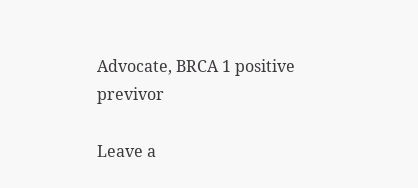Advocate, BRCA 1 positive previvor

Leave a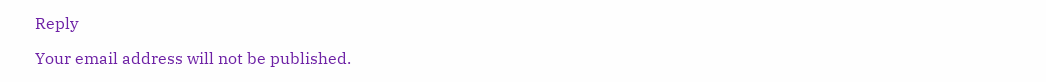Reply

Your email address will not be published.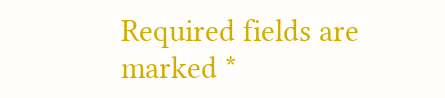Required fields are marked *